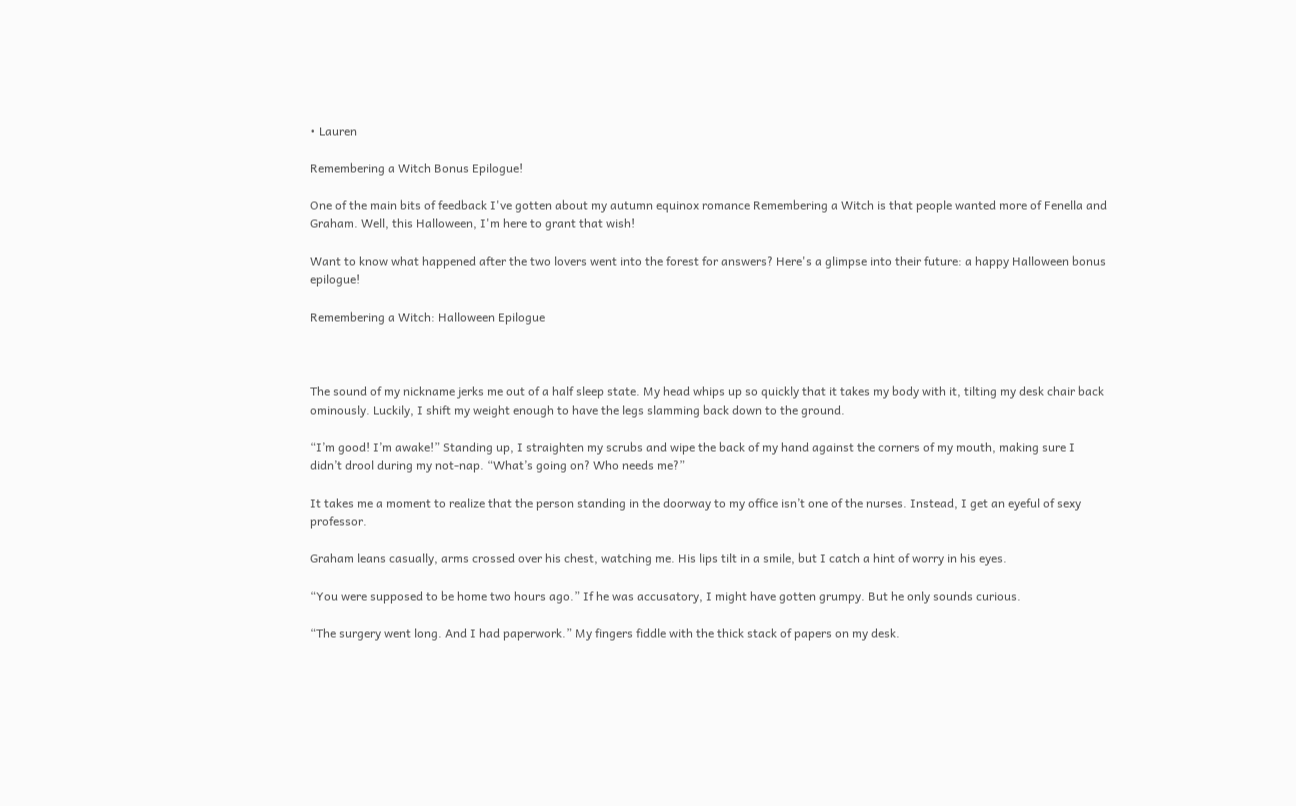• Lauren

Remembering a Witch Bonus Epilogue!

One of the main bits of feedback I've gotten about my autumn equinox romance Remembering a Witch is that people wanted more of Fenella and Graham. Well, this Halloween, I'm here to grant that wish!

Want to know what happened after the two lovers went into the forest for answers? Here's a glimpse into their future: a happy Halloween bonus epilogue!

Remembering a Witch: Halloween Epilogue



The sound of my nickname jerks me out of a half sleep state. My head whips up so quickly that it takes my body with it, tilting my desk chair back ominously. Luckily, I shift my weight enough to have the legs slamming back down to the ground.

“I’m good! I’m awake!” Standing up, I straighten my scrubs and wipe the back of my hand against the corners of my mouth, making sure I didn’t drool during my not-nap. “What’s going on? Who needs me?”

It takes me a moment to realize that the person standing in the doorway to my office isn’t one of the nurses. Instead, I get an eyeful of sexy professor.

Graham leans casually, arms crossed over his chest, watching me. His lips tilt in a smile, but I catch a hint of worry in his eyes.

“You were supposed to be home two hours ago.” If he was accusatory, I might have gotten grumpy. But he only sounds curious.

“The surgery went long. And I had paperwork.” My fingers fiddle with the thick stack of papers on my desk.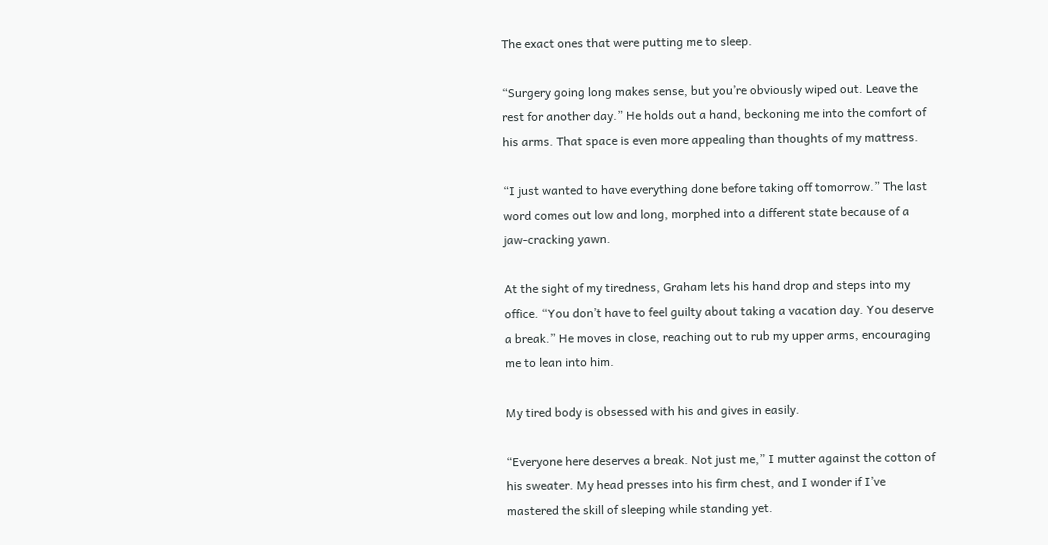The exact ones that were putting me to sleep.

“Surgery going long makes sense, but you’re obviously wiped out. Leave the rest for another day.” He holds out a hand, beckoning me into the comfort of his arms. That space is even more appealing than thoughts of my mattress.

“I just wanted to have everything done before taking off tomorrow.” The last word comes out low and long, morphed into a different state because of a jaw-cracking yawn.

At the sight of my tiredness, Graham lets his hand drop and steps into my office. “You don’t have to feel guilty about taking a vacation day. You deserve a break.” He moves in close, reaching out to rub my upper arms, encouraging me to lean into him.

My tired body is obsessed with his and gives in easily.

“Everyone here deserves a break. Not just me,” I mutter against the cotton of his sweater. My head presses into his firm chest, and I wonder if I’ve mastered the skill of sleeping while standing yet.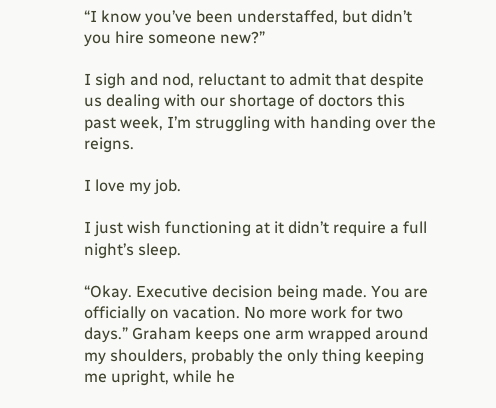“I know you’ve been understaffed, but didn’t you hire someone new?”

I sigh and nod, reluctant to admit that despite us dealing with our shortage of doctors this past week, I’m struggling with handing over the reigns.

I love my job.

I just wish functioning at it didn’t require a full night’s sleep.

“Okay. Executive decision being made. You are officially on vacation. No more work for two days.” Graham keeps one arm wrapped around my shoulders, probably the only thing keeping me upright, while he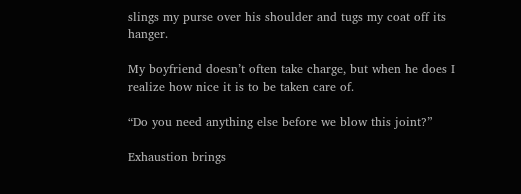slings my purse over his shoulder and tugs my coat off its hanger.

My boyfriend doesn’t often take charge, but when he does I realize how nice it is to be taken care of.

“Do you need anything else before we blow this joint?”

Exhaustion brings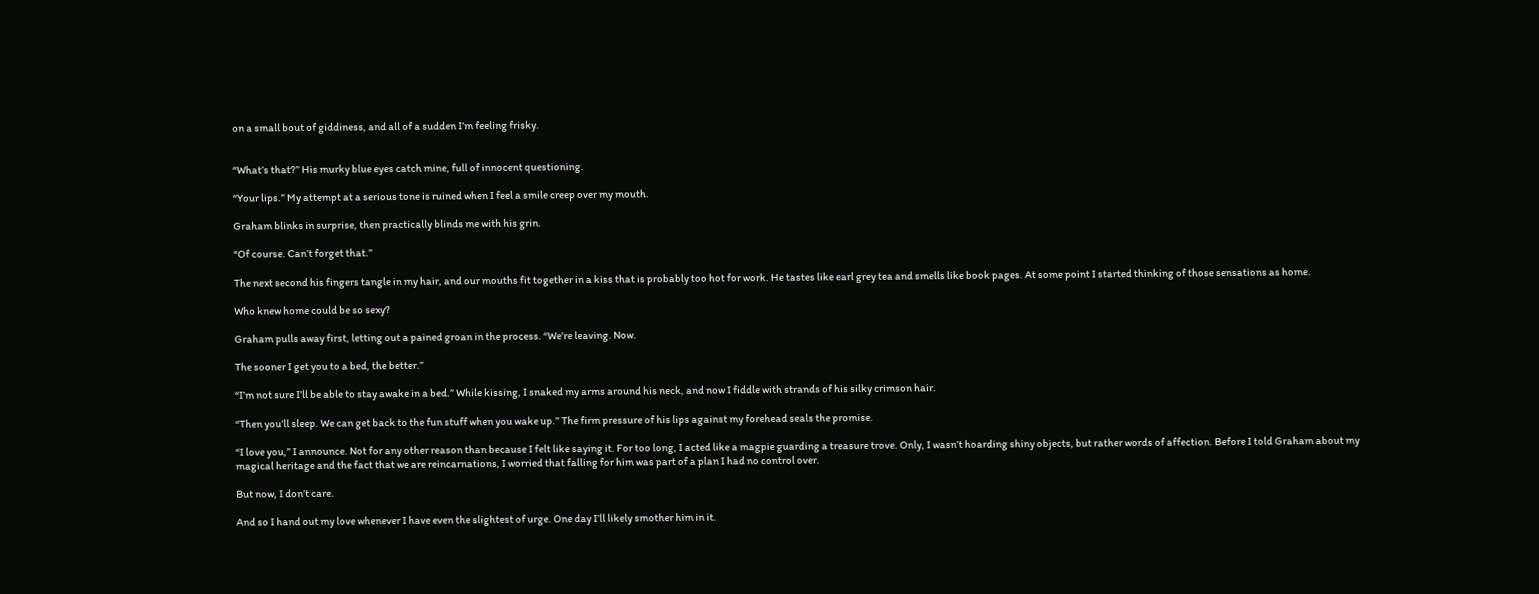on a small bout of giddiness, and all of a sudden I’m feeling frisky.


“What’s that?” His murky blue eyes catch mine, full of innocent questioning.

“Your lips.” My attempt at a serious tone is ruined when I feel a smile creep over my mouth.

Graham blinks in surprise, then practically blinds me with his grin.

“Of course. Can’t forget that.”

The next second his fingers tangle in my hair, and our mouths fit together in a kiss that is probably too hot for work. He tastes like earl grey tea and smells like book pages. At some point I started thinking of those sensations as home.

Who knew home could be so sexy?

Graham pulls away first, letting out a pained groan in the process. “We’re leaving. Now.

The sooner I get you to a bed, the better.”

“I’m not sure I’ll be able to stay awake in a bed.” While kissing, I snaked my arms around his neck, and now I fiddle with strands of his silky crimson hair.

“Then you’ll sleep. We can get back to the fun stuff when you wake up.” The firm pressure of his lips against my forehead seals the promise.

“I love you,” I announce. Not for any other reason than because I felt like saying it. For too long, I acted like a magpie guarding a treasure trove. Only, I wasn’t hoarding shiny objects, but rather words of affection. Before I told Graham about my magical heritage and the fact that we are reincarnations, I worried that falling for him was part of a plan I had no control over.

But now, I don’t care.

And so I hand out my love whenever I have even the slightest of urge. One day I’ll likely smother him in it.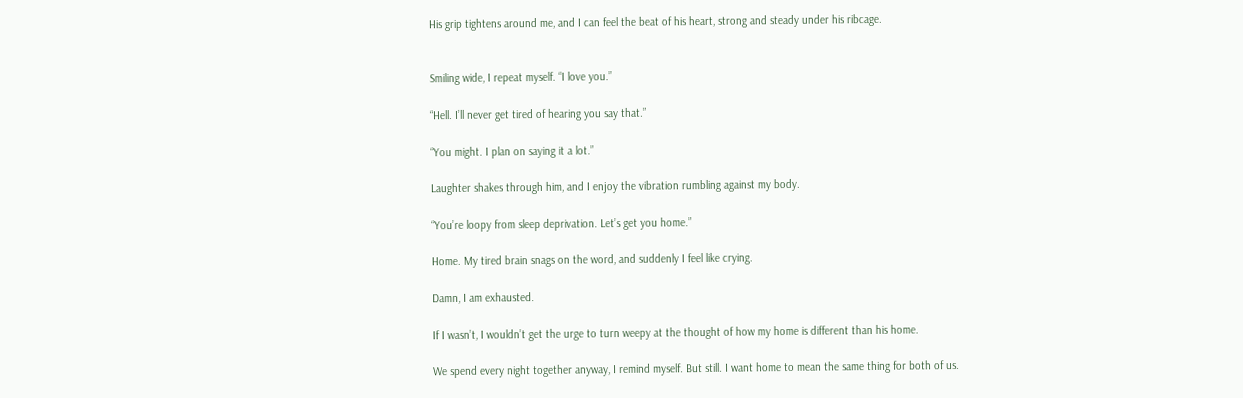His grip tightens around me, and I can feel the beat of his heart, strong and steady under his ribcage.


Smiling wide, I repeat myself. “I love you.”

“Hell. I’ll never get tired of hearing you say that.”

“You might. I plan on saying it a lot.”

Laughter shakes through him, and I enjoy the vibration rumbling against my body.

“You’re loopy from sleep deprivation. Let’s get you home.”

Home. My tired brain snags on the word, and suddenly I feel like crying.

Damn, I am exhausted.

If I wasn’t, I wouldn’t get the urge to turn weepy at the thought of how my home is different than his home.

We spend every night together anyway, I remind myself. But still. I want home to mean the same thing for both of us.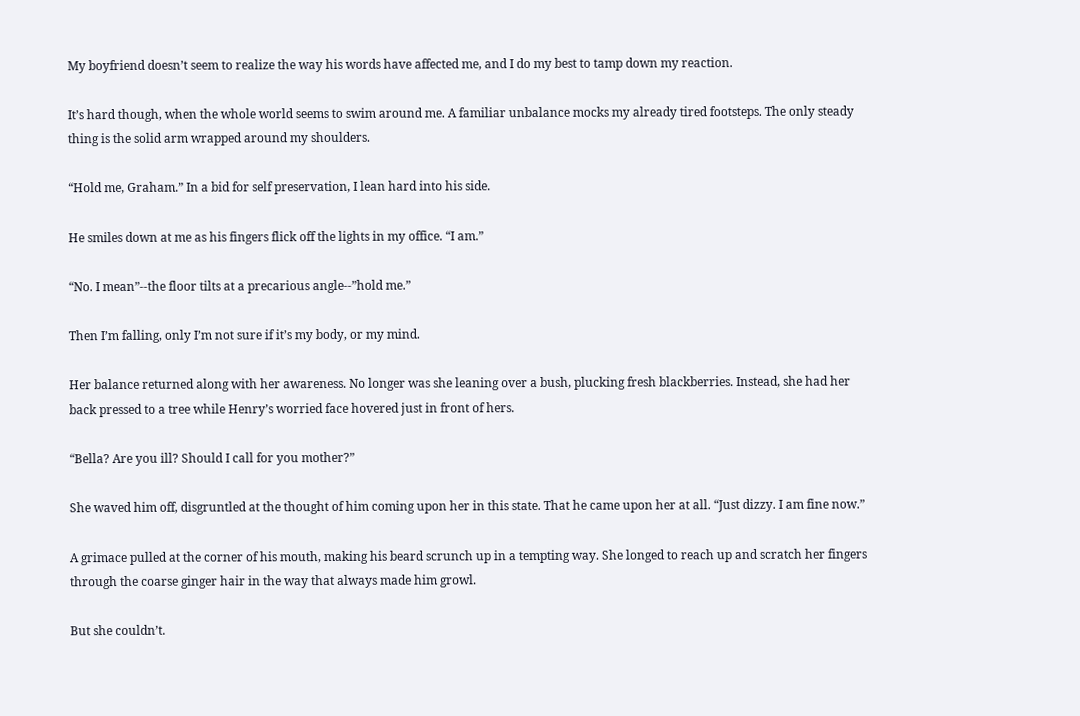My boyfriend doesn’t seem to realize the way his words have affected me, and I do my best to tamp down my reaction.

It’s hard though, when the whole world seems to swim around me. A familiar unbalance mocks my already tired footsteps. The only steady thing is the solid arm wrapped around my shoulders.

“Hold me, Graham.” In a bid for self preservation, I lean hard into his side.

He smiles down at me as his fingers flick off the lights in my office. “I am.”

“No. I mean”--the floor tilts at a precarious angle--”hold me.”

Then I’m falling, only I’m not sure if it’s my body, or my mind.

Her balance returned along with her awareness. No longer was she leaning over a bush, plucking fresh blackberries. Instead, she had her back pressed to a tree while Henry’s worried face hovered just in front of hers.

“Bella? Are you ill? Should I call for you mother?”

She waved him off, disgruntled at the thought of him coming upon her in this state. That he came upon her at all. “Just dizzy. I am fine now.”

A grimace pulled at the corner of his mouth, making his beard scrunch up in a tempting way. She longed to reach up and scratch her fingers through the coarse ginger hair in the way that always made him growl.

But she couldn’t.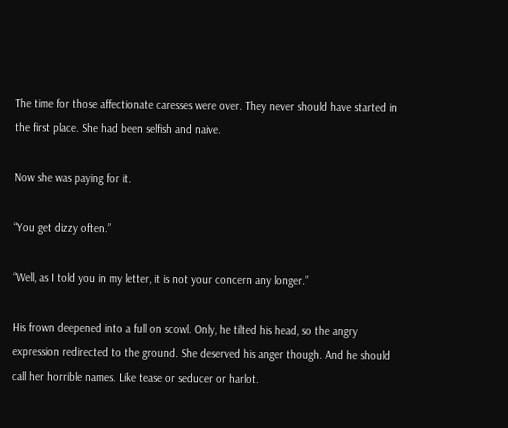The time for those affectionate caresses were over. They never should have started in the first place. She had been selfish and naive.

Now she was paying for it.

“You get dizzy often.”

“Well, as I told you in my letter, it is not your concern any longer.”

His frown deepened into a full on scowl. Only, he tilted his head, so the angry expression redirected to the ground. She deserved his anger though. And he should call her horrible names. Like tease or seducer or harlot.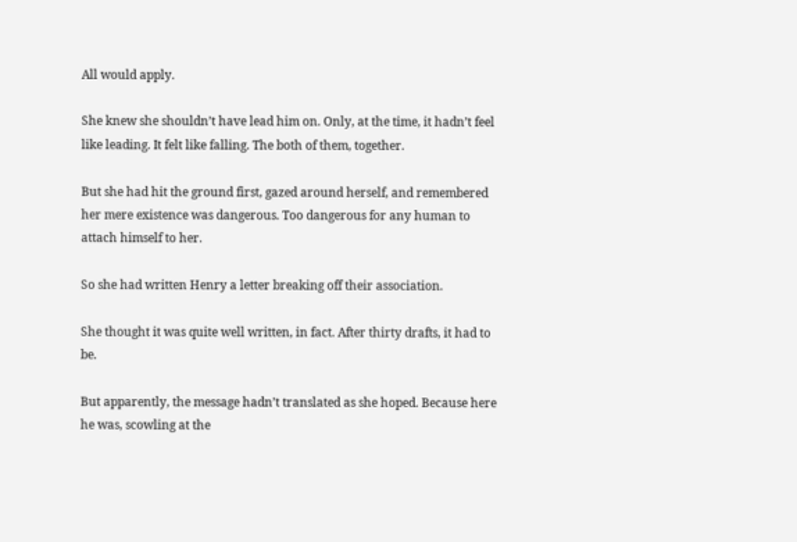All would apply.

She knew she shouldn’t have lead him on. Only, at the time, it hadn’t feel like leading. It felt like falling. The both of them, together.

But she had hit the ground first, gazed around herself, and remembered her mere existence was dangerous. Too dangerous for any human to attach himself to her.

So she had written Henry a letter breaking off their association.

She thought it was quite well written, in fact. After thirty drafts, it had to be.

But apparently, the message hadn’t translated as she hoped. Because here he was, scowling at the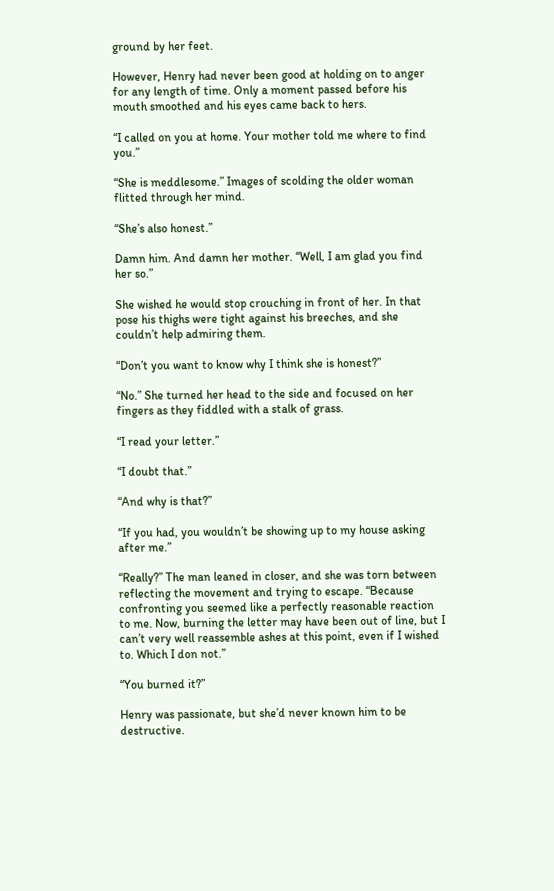ground by her feet.

However, Henry had never been good at holding on to anger for any length of time. Only a moment passed before his mouth smoothed and his eyes came back to hers.

“I called on you at home. Your mother told me where to find you.”

“She is meddlesome.” Images of scolding the older woman flitted through her mind.

“She’s also honest.”

Damn him. And damn her mother. “Well, I am glad you find her so.”

She wished he would stop crouching in front of her. In that pose his thighs were tight against his breeches, and she couldn’t help admiring them.

“Don’t you want to know why I think she is honest?”

“No.” She turned her head to the side and focused on her fingers as they fiddled with a stalk of grass.

“I read your letter.”

“I doubt that.”

“And why is that?”

“If you had, you wouldn’t be showing up to my house asking after me.”

“Really?” The man leaned in closer, and she was torn between reflecting the movement and trying to escape. “Because confronting you seemed like a perfectly reasonable reaction to me. Now, burning the letter may have been out of line, but I can’t very well reassemble ashes at this point, even if I wished to. Which I don not.”

“You burned it?”

Henry was passionate, but she’d never known him to be destructive.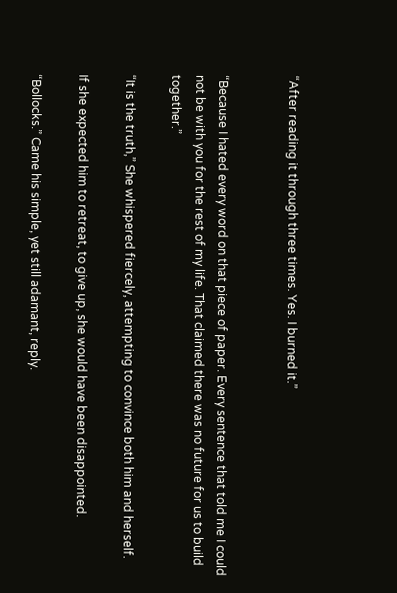“After reading it through three times. Yes. I burned it.”


“Because I hated every word on that piece of paper. Every sentence that told me I could not be with you for the rest of my life. That claimed there was no future for us to build together.”

“It is the truth,” She whispered fiercely, attempting to convince both him and herself.

If she expected him to retreat, to give up, she would have been disappointed.

“Bollocks.” Came his simple, yet still adamant, reply.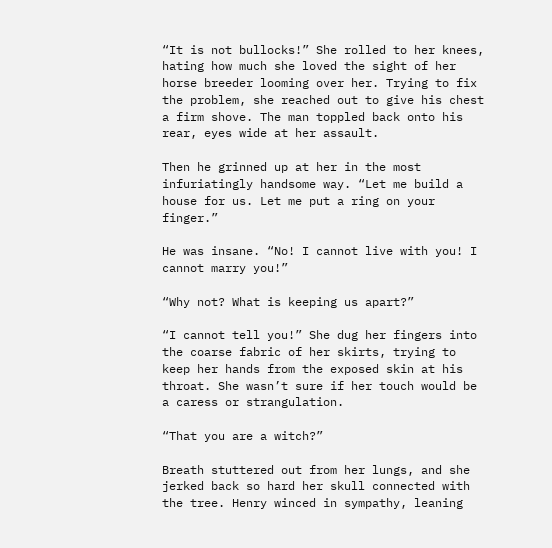“It is not bullocks!” She rolled to her knees, hating how much she loved the sight of her horse breeder looming over her. Trying to fix the problem, she reached out to give his chest a firm shove. The man toppled back onto his rear, eyes wide at her assault.

Then he grinned up at her in the most infuriatingly handsome way. “Let me build a house for us. Let me put a ring on your finger.”

He was insane. “No! I cannot live with you! I cannot marry you!”

“Why not? What is keeping us apart?”

“I cannot tell you!” She dug her fingers into the coarse fabric of her skirts, trying to keep her hands from the exposed skin at his throat. She wasn’t sure if her touch would be a caress or strangulation.

“That you are a witch?”

Breath stuttered out from her lungs, and she jerked back so hard her skull connected with the tree. Henry winced in sympathy, leaning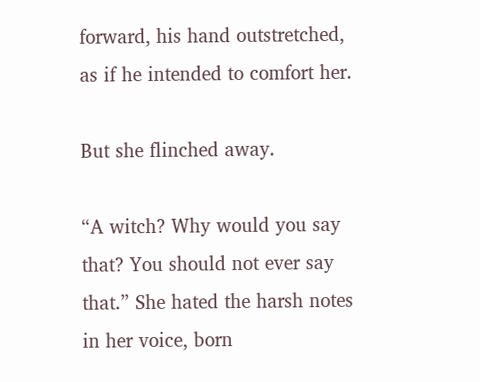forward, his hand outstretched, as if he intended to comfort her.

But she flinched away.

“A witch? Why would you say that? You should not ever say that.” She hated the harsh notes in her voice, born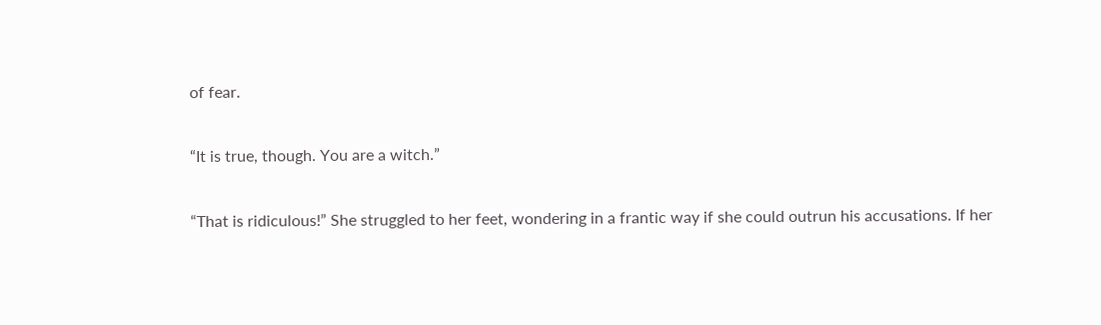of fear.

“It is true, though. You are a witch.”

“That is ridiculous!” She struggled to her feet, wondering in a frantic way if she could outrun his accusations. If her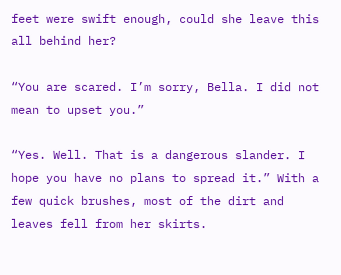feet were swift enough, could she leave this all behind her?

“You are scared. I’m sorry, Bella. I did not mean to upset you.”

“Yes. Well. That is a dangerous slander. I hope you have no plans to spread it.” With a few quick brushes, most of the dirt and leaves fell from her skirts.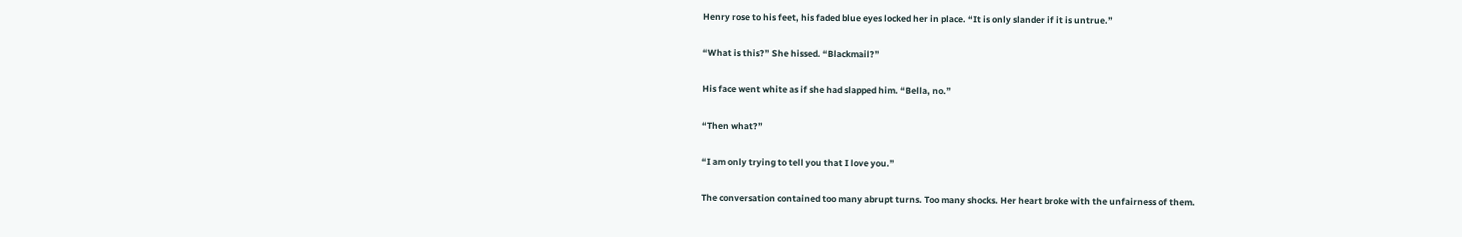Henry rose to his feet, his faded blue eyes locked her in place. “It is only slander if it is untrue.”

“What is this?” She hissed. “Blackmail?”

His face went white as if she had slapped him. “Bella, no.”

“Then what?”

“I am only trying to tell you that I love you.”

The conversation contained too many abrupt turns. Too many shocks. Her heart broke with the unfairness of them.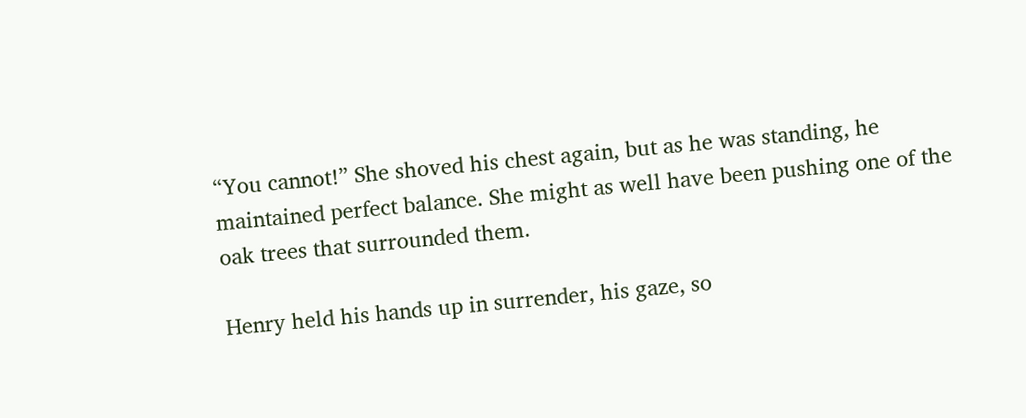“You cannot!” She shoved his chest again, but as he was standing, he maintained perfect balance. She might as well have been pushing one of the oak trees that surrounded them.

Henry held his hands up in surrender, his gaze, so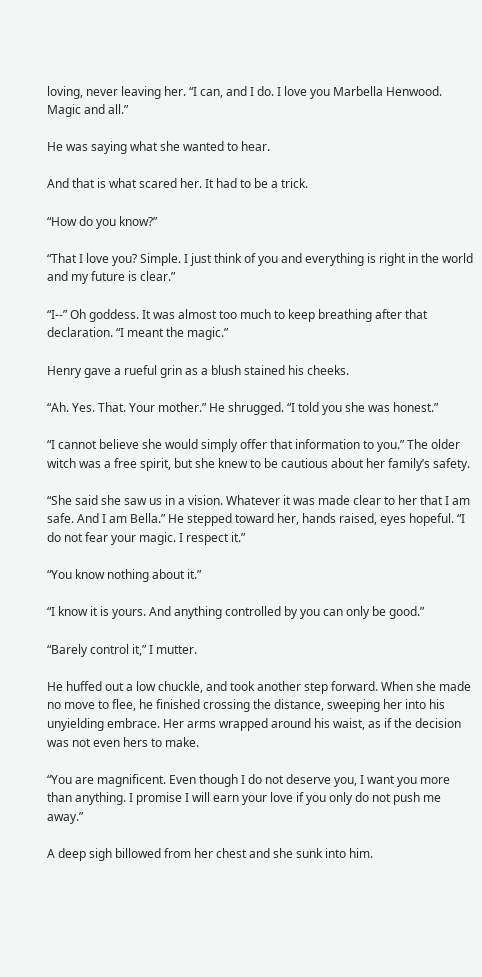loving, never leaving her. “I can, and I do. I love you Marbella Henwood. Magic and all.”

He was saying what she wanted to hear.

And that is what scared her. It had to be a trick.

“How do you know?”

“That I love you? Simple. I just think of you and everything is right in the world and my future is clear.”

“I--” Oh goddess. It was almost too much to keep breathing after that declaration. “I meant the magic.”

Henry gave a rueful grin as a blush stained his cheeks.

“Ah. Yes. That. Your mother.” He shrugged. “I told you she was honest.”

“I cannot believe she would simply offer that information to you.” The older witch was a free spirit, but she knew to be cautious about her family’s safety.

“She said she saw us in a vision. Whatever it was made clear to her that I am safe. And I am Bella.” He stepped toward her, hands raised, eyes hopeful. “I do not fear your magic. I respect it.”

“You know nothing about it.”

“I know it is yours. And anything controlled by you can only be good.”

“Barely control it,” I mutter.

He huffed out a low chuckle, and took another step forward. When she made no move to flee, he finished crossing the distance, sweeping her into his unyielding embrace. Her arms wrapped around his waist, as if the decision was not even hers to make.

“You are magnificent. Even though I do not deserve you, I want you more than anything. I promise I will earn your love if you only do not push me away.”

A deep sigh billowed from her chest and she sunk into him.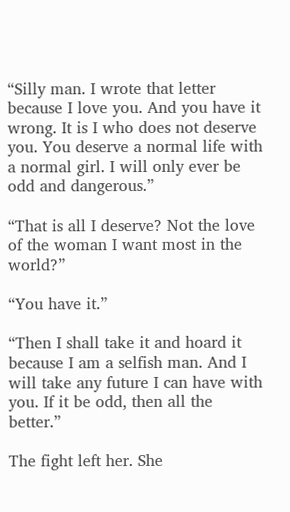“Silly man. I wrote that letter because I love you. And you have it wrong. It is I who does not deserve you. You deserve a normal life with a normal girl. I will only ever be odd and dangerous.”

“That is all I deserve? Not the love of the woman I want most in the world?”

“You have it.”

“Then I shall take it and hoard it because I am a selfish man. And I will take any future I can have with you. If it be odd, then all the better.”

The fight left her. She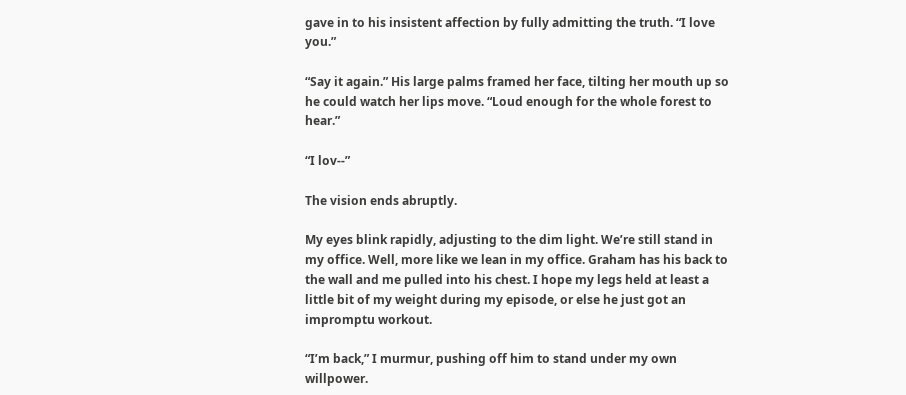gave in to his insistent affection by fully admitting the truth. “I love you.”

“Say it again.” His large palms framed her face, tilting her mouth up so he could watch her lips move. “Loud enough for the whole forest to hear.”

“I lov--”

The vision ends abruptly.

My eyes blink rapidly, adjusting to the dim light. We’re still stand in my office. Well, more like we lean in my office. Graham has his back to the wall and me pulled into his chest. I hope my legs held at least a little bit of my weight during my episode, or else he just got an impromptu workout.

“I’m back,” I murmur, pushing off him to stand under my own willpower.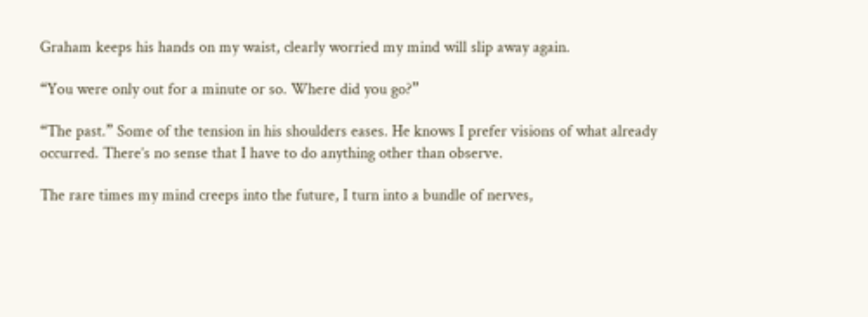Graham keeps his hands on my waist, clearly worried my mind will slip away again.

“You were only out for a minute or so. Where did you go?”

“The past.” Some of the tension in his shoulders eases. He knows I prefer visions of what already occurred. There’s no sense that I have to do anything other than observe.

The rare times my mind creeps into the future, I turn into a bundle of nerves,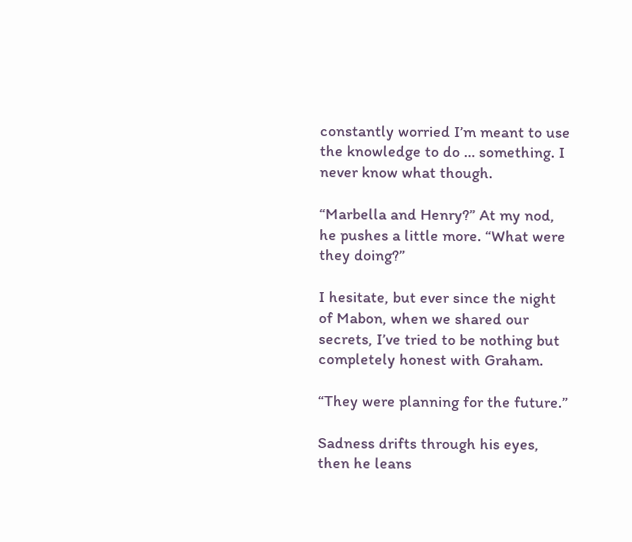constantly worried I’m meant to use the knowledge to do … something. I never know what though.

“Marbella and Henry?” At my nod, he pushes a little more. “What were they doing?”

I hesitate, but ever since the night of Mabon, when we shared our secrets, I’ve tried to be nothing but completely honest with Graham.

“They were planning for the future.”

Sadness drifts through his eyes, then he leans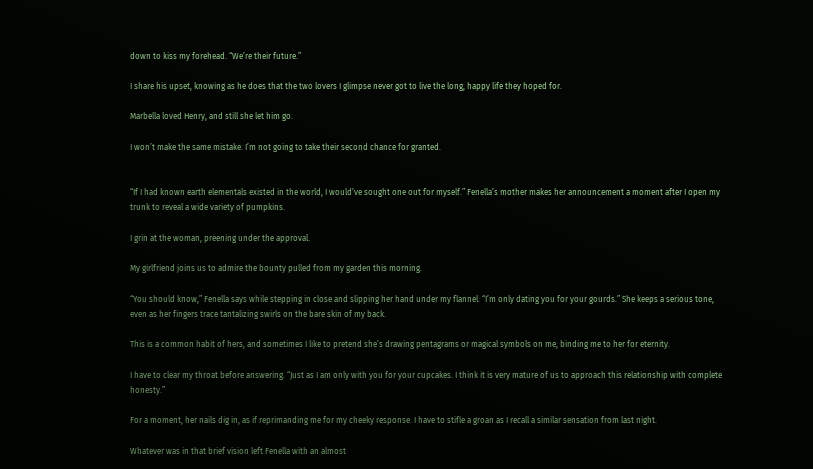down to kiss my forehead. “We’re their future.”

I share his upset, knowing as he does that the two lovers I glimpse never got to live the long, happy life they hoped for.

Marbella loved Henry, and still she let him go.

I won’t make the same mistake. I’m not going to take their second chance for granted.


“If I had known earth elementals existed in the world, I would’ve sought one out for myself.” Fenella’s mother makes her announcement a moment after I open my trunk to reveal a wide variety of pumpkins.

I grin at the woman, preening under the approval.

My girlfriend joins us to admire the bounty pulled from my garden this morning.

“You should know,” Fenella says while stepping in close and slipping her hand under my flannel. “I’m only dating you for your gourds.” She keeps a serious tone, even as her fingers trace tantalizing swirls on the bare skin of my back.

This is a common habit of hers, and sometimes I like to pretend she’s drawing pentagrams or magical symbols on me, binding me to her for eternity.

I have to clear my throat before answering. “Just as I am only with you for your cupcakes. I think it is very mature of us to approach this relationship with complete honesty.”

For a moment, her nails dig in, as if reprimanding me for my cheeky response. I have to stifle a groan as I recall a similar sensation from last night.

Whatever was in that brief vision left Fenella with an almost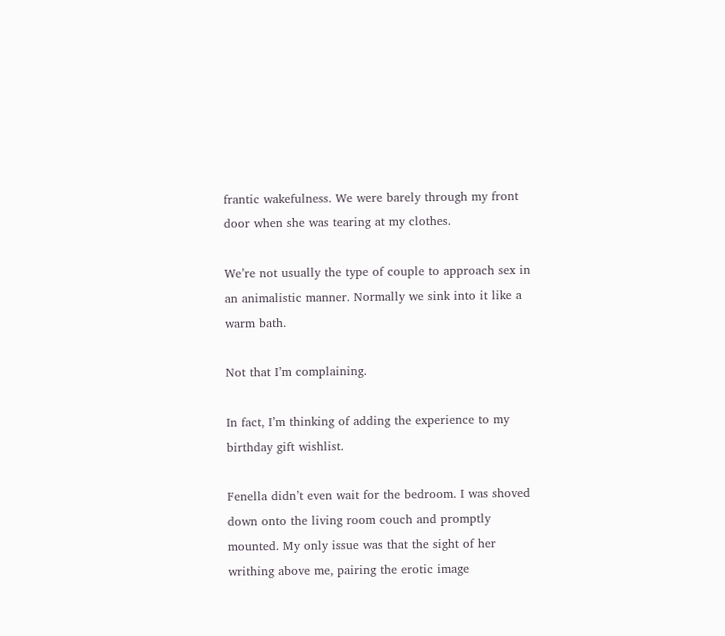frantic wakefulness. We were barely through my front door when she was tearing at my clothes.

We’re not usually the type of couple to approach sex in an animalistic manner. Normally we sink into it like a warm bath.

Not that I’m complaining.

In fact, I’m thinking of adding the experience to my birthday gift wishlist.

Fenella didn’t even wait for the bedroom. I was shoved down onto the living room couch and promptly mounted. My only issue was that the sight of her writhing above me, pairing the erotic image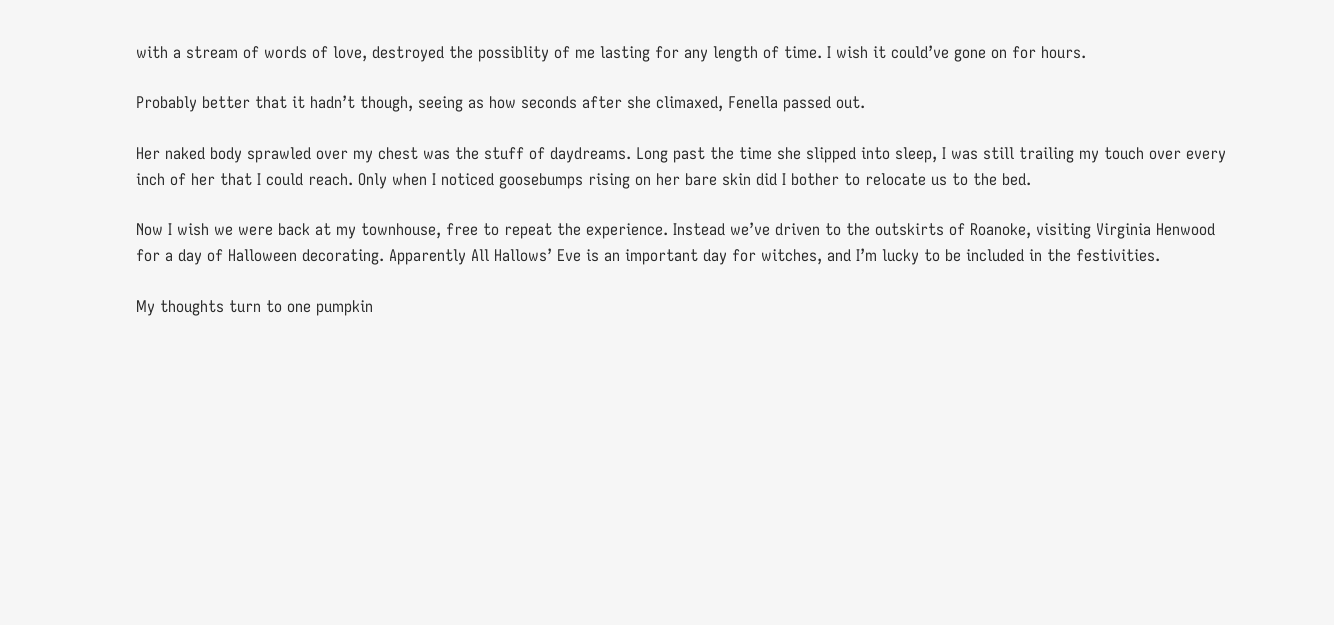with a stream of words of love, destroyed the possiblity of me lasting for any length of time. I wish it could’ve gone on for hours.

Probably better that it hadn’t though, seeing as how seconds after she climaxed, Fenella passed out.

Her naked body sprawled over my chest was the stuff of daydreams. Long past the time she slipped into sleep, I was still trailing my touch over every inch of her that I could reach. Only when I noticed goosebumps rising on her bare skin did I bother to relocate us to the bed.

Now I wish we were back at my townhouse, free to repeat the experience. Instead we’ve driven to the outskirts of Roanoke, visiting Virginia Henwood for a day of Halloween decorating. Apparently All Hallows’ Eve is an important day for witches, and I’m lucky to be included in the festivities.

My thoughts turn to one pumpkin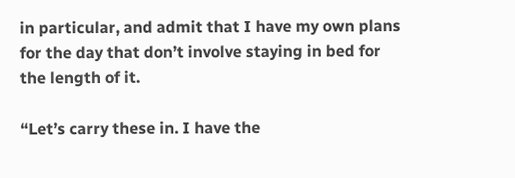in particular, and admit that I have my own plans for the day that don’t involve staying in bed for the length of it.

“Let’s carry these in. I have the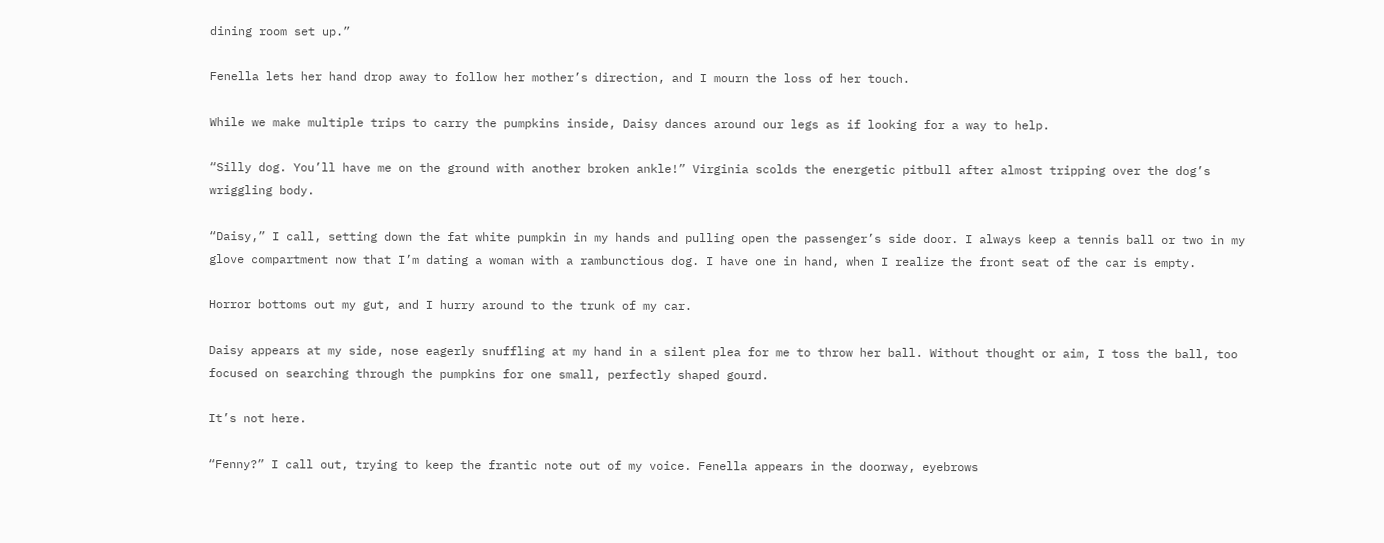dining room set up.”

Fenella lets her hand drop away to follow her mother’s direction, and I mourn the loss of her touch.

While we make multiple trips to carry the pumpkins inside, Daisy dances around our legs as if looking for a way to help.

“Silly dog. You’ll have me on the ground with another broken ankle!” Virginia scolds the energetic pitbull after almost tripping over the dog’s wriggling body.

“Daisy,” I call, setting down the fat white pumpkin in my hands and pulling open the passenger’s side door. I always keep a tennis ball or two in my glove compartment now that I’m dating a woman with a rambunctious dog. I have one in hand, when I realize the front seat of the car is empty.

Horror bottoms out my gut, and I hurry around to the trunk of my car.

Daisy appears at my side, nose eagerly snuffling at my hand in a silent plea for me to throw her ball. Without thought or aim, I toss the ball, too focused on searching through the pumpkins for one small, perfectly shaped gourd.

It’s not here.

“Fenny?” I call out, trying to keep the frantic note out of my voice. Fenella appears in the doorway, eyebrows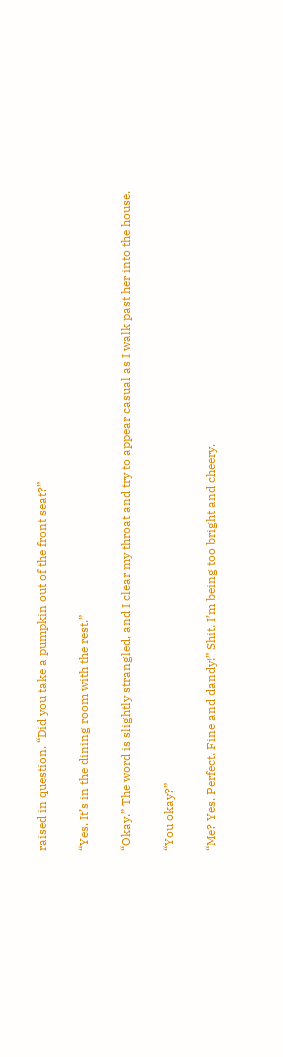raised in question. “Did you take a pumpkin out of the front seat?”

“Yes. It’s in the dining room with the rest.”

“Okay.” The word is slightly strangled, and I clear my throat and try to appear casual as I walk past her into the house.

“You okay?”

“Me? Yes. Perfect. Fine and dandy!” Shit. I’m being too bright and cheery.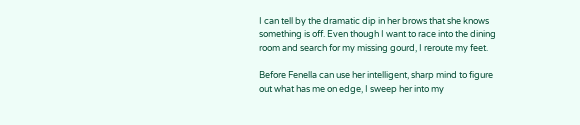I can tell by the dramatic dip in her brows that she knows something is off. Even though I want to race into the dining room and search for my missing gourd, I reroute my feet.

Before Fenella can use her intelligent, sharp mind to figure out what has me on edge, I sweep her into my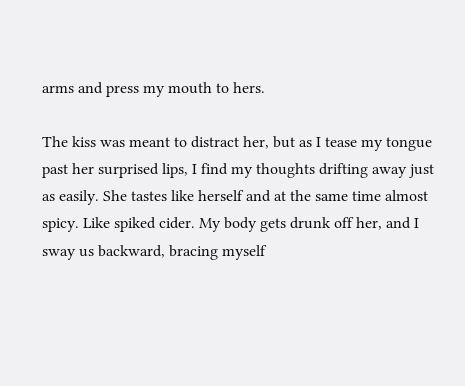arms and press my mouth to hers.

The kiss was meant to distract her, but as I tease my tongue past her surprised lips, I find my thoughts drifting away just as easily. She tastes like herself and at the same time almost spicy. Like spiked cider. My body gets drunk off her, and I sway us backward, bracing myself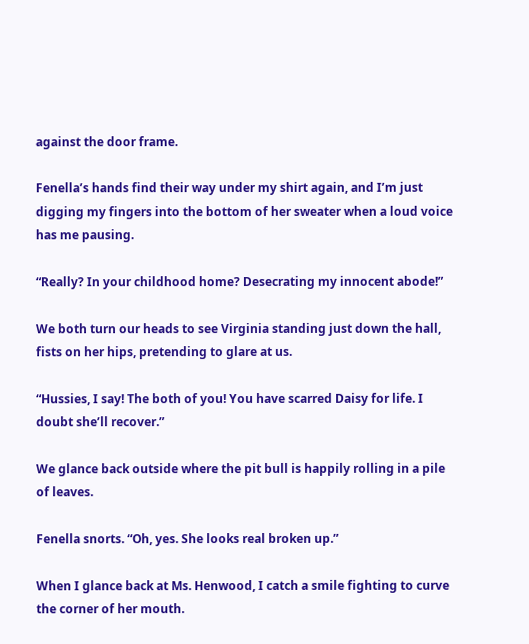against the door frame.

Fenella’s hands find their way under my shirt again, and I’m just digging my fingers into the bottom of her sweater when a loud voice has me pausing.

“Really? In your childhood home? Desecrating my innocent abode!”

We both turn our heads to see Virginia standing just down the hall, fists on her hips, pretending to glare at us.

“Hussies, I say! The both of you! You have scarred Daisy for life. I doubt she’ll recover.”

We glance back outside where the pit bull is happily rolling in a pile of leaves.

Fenella snorts. “Oh, yes. She looks real broken up.”

When I glance back at Ms. Henwood, I catch a smile fighting to curve the corner of her mouth.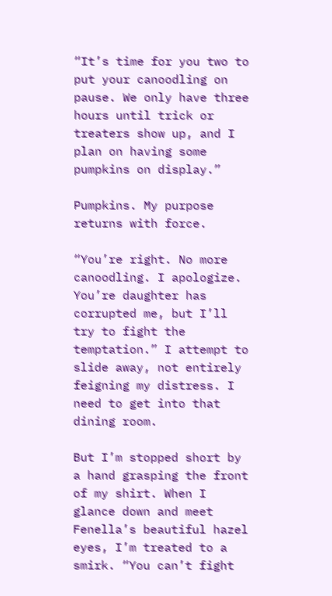“It’s time for you two to put your canoodling on pause. We only have three hours until trick or treaters show up, and I plan on having some pumpkins on display.”

Pumpkins. My purpose returns with force.

“You’re right. No more canoodling. I apologize. You’re daughter has corrupted me, but I’ll try to fight the temptation.” I attempt to slide away, not entirely feigning my distress. I need to get into that dining room.

But I’m stopped short by a hand grasping the front of my shirt. When I glance down and meet Fenella’s beautiful hazel eyes, I’m treated to a smirk. “You can’t fight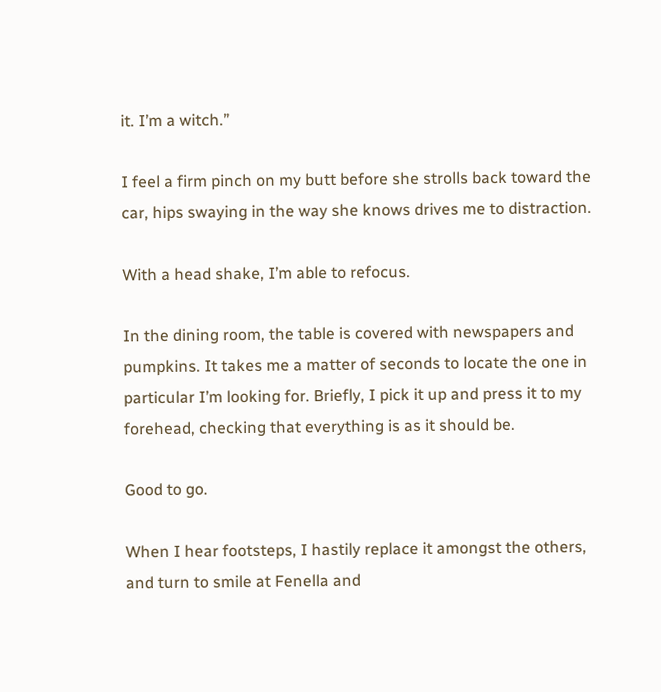it. I’m a witch.”

I feel a firm pinch on my butt before she strolls back toward the car, hips swaying in the way she knows drives me to distraction.

With a head shake, I’m able to refocus.

In the dining room, the table is covered with newspapers and pumpkins. It takes me a matter of seconds to locate the one in particular I’m looking for. Briefly, I pick it up and press it to my forehead, checking that everything is as it should be.

Good to go.

When I hear footsteps, I hastily replace it amongst the others, and turn to smile at Fenella and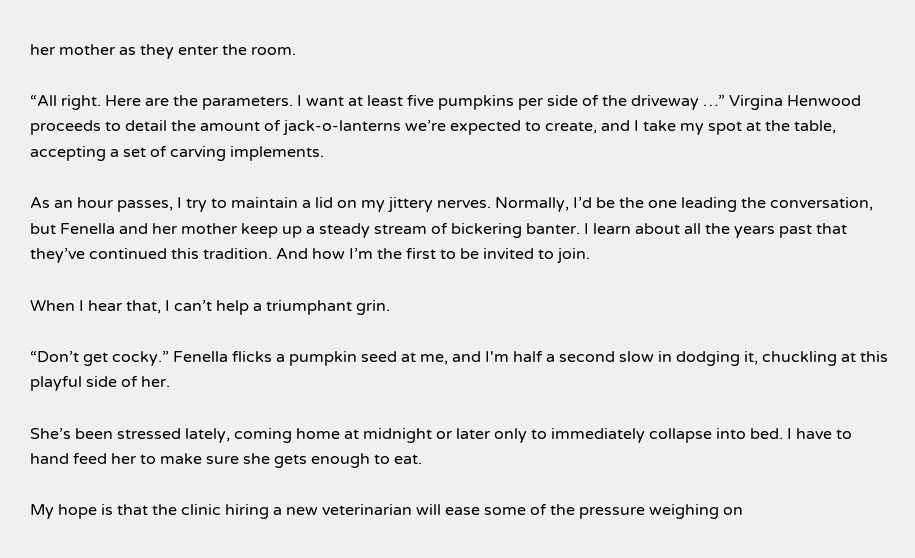her mother as they enter the room.

“All right. Here are the parameters. I want at least five pumpkins per side of the driveway …” Virgina Henwood proceeds to detail the amount of jack-o-lanterns we’re expected to create, and I take my spot at the table, accepting a set of carving implements.

As an hour passes, I try to maintain a lid on my jittery nerves. Normally, I’d be the one leading the conversation, but Fenella and her mother keep up a steady stream of bickering banter. I learn about all the years past that they’ve continued this tradition. And how I’m the first to be invited to join.

When I hear that, I can’t help a triumphant grin.

“Don’t get cocky.” Fenella flicks a pumpkin seed at me, and I'm half a second slow in dodging it, chuckling at this playful side of her.

She’s been stressed lately, coming home at midnight or later only to immediately collapse into bed. I have to hand feed her to make sure she gets enough to eat.

My hope is that the clinic hiring a new veterinarian will ease some of the pressure weighing on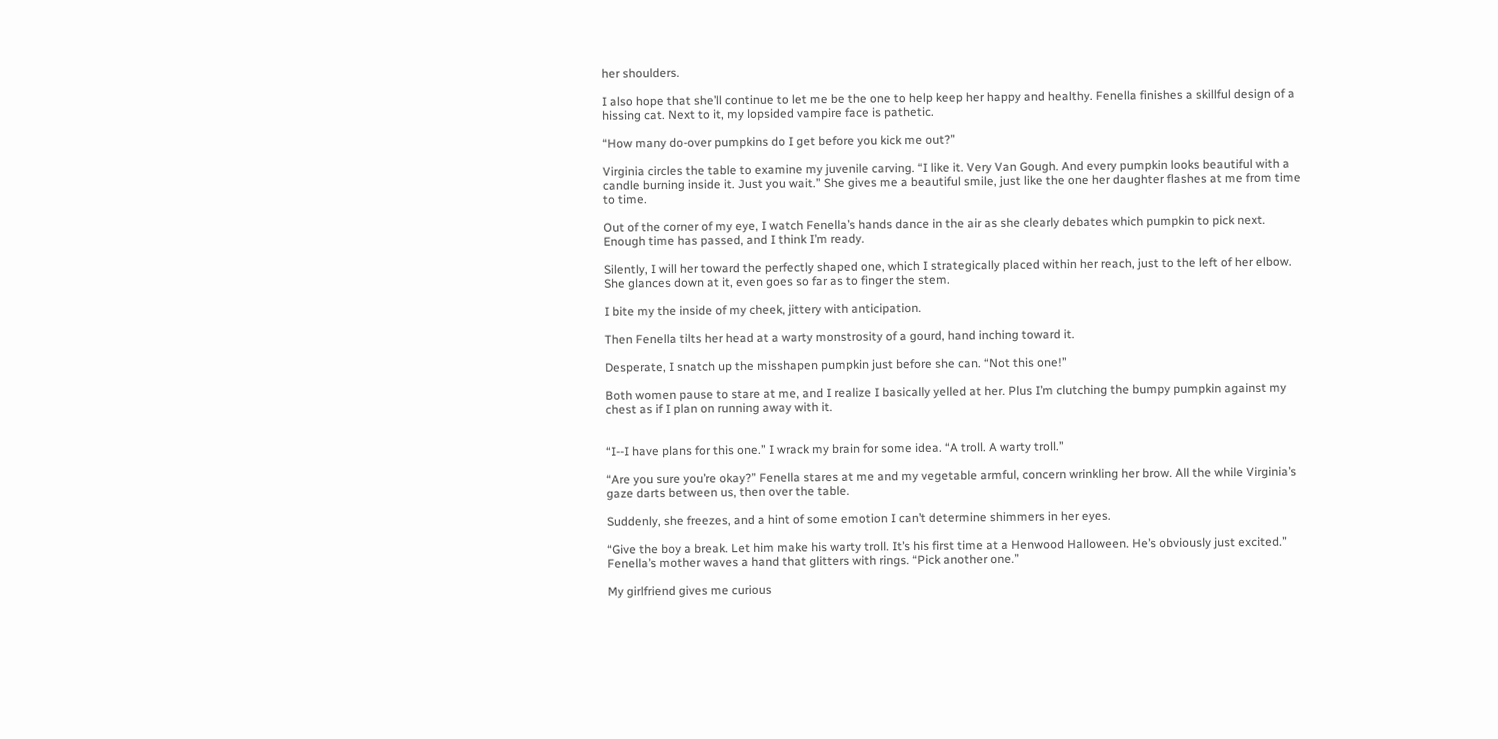her shoulders.

I also hope that she’ll continue to let me be the one to help keep her happy and healthy. Fenella finishes a skillful design of a hissing cat. Next to it, my lopsided vampire face is pathetic.

“How many do-over pumpkins do I get before you kick me out?”

Virginia circles the table to examine my juvenile carving. “I like it. Very Van Gough. And every pumpkin looks beautiful with a candle burning inside it. Just you wait.” She gives me a beautiful smile, just like the one her daughter flashes at me from time to time.

Out of the corner of my eye, I watch Fenella’s hands dance in the air as she clearly debates which pumpkin to pick next. Enough time has passed, and I think I’m ready.

Silently, I will her toward the perfectly shaped one, which I strategically placed within her reach, just to the left of her elbow. She glances down at it, even goes so far as to finger the stem.

I bite my the inside of my cheek, jittery with anticipation.

Then Fenella tilts her head at a warty monstrosity of a gourd, hand inching toward it.

Desperate, I snatch up the misshapen pumpkin just before she can. “Not this one!”

Both women pause to stare at me, and I realize I basically yelled at her. Plus I’m clutching the bumpy pumpkin against my chest as if I plan on running away with it.


“I--I have plans for this one.” I wrack my brain for some idea. “A troll. A warty troll.”

“Are you sure you’re okay?” Fenella stares at me and my vegetable armful, concern wrinkling her brow. All the while Virginia’s gaze darts between us, then over the table.

Suddenly, she freezes, and a hint of some emotion I can’t determine shimmers in her eyes.

“Give the boy a break. Let him make his warty troll. It’s his first time at a Henwood Halloween. He’s obviously just excited.” Fenella’s mother waves a hand that glitters with rings. “Pick another one.”

My girlfriend gives me curious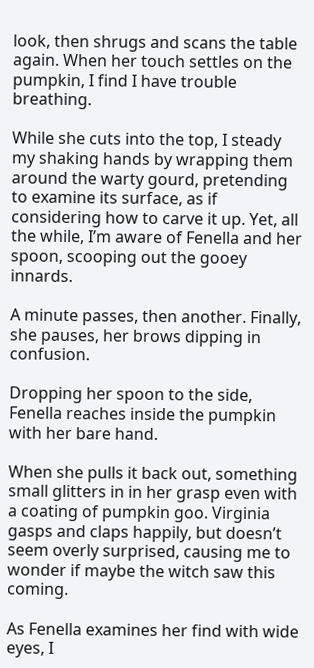look, then shrugs and scans the table again. When her touch settles on the pumpkin, I find I have trouble breathing.

While she cuts into the top, I steady my shaking hands by wrapping them around the warty gourd, pretending to examine its surface, as if considering how to carve it up. Yet, all the while, I’m aware of Fenella and her spoon, scooping out the gooey innards.

A minute passes, then another. Finally, she pauses, her brows dipping in confusion.

Dropping her spoon to the side, Fenella reaches inside the pumpkin with her bare hand.

When she pulls it back out, something small glitters in in her grasp even with a coating of pumpkin goo. Virginia gasps and claps happily, but doesn’t seem overly surprised, causing me to wonder if maybe the witch saw this coming.

As Fenella examines her find with wide eyes, I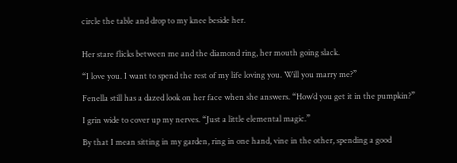circle the table and drop to my knee beside her.


Her stare flicks between me and the diamond ring, her mouth going slack.

“I love you. I want to spend the rest of my life loving you. Will you marry me?”

Fenella still has a dazed look on her face when she answers. “How’d you get it in the pumpkin?”

I grin wide to cover up my nerves. “Just a little elemental magic.”

By that I mean sitting in my garden, ring in one hand, vine in the other, spending a good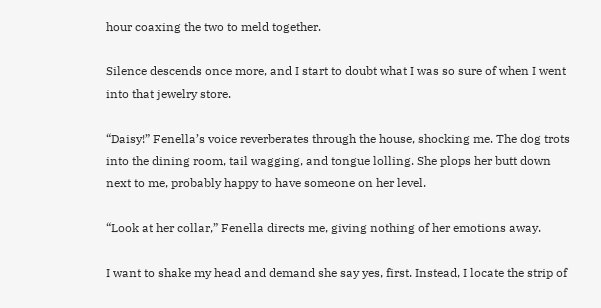hour coaxing the two to meld together.

Silence descends once more, and I start to doubt what I was so sure of when I went into that jewelry store.

“Daisy!” Fenella’s voice reverberates through the house, shocking me. The dog trots into the dining room, tail wagging, and tongue lolling. She plops her butt down next to me, probably happy to have someone on her level.

“Look at her collar,” Fenella directs me, giving nothing of her emotions away.

I want to shake my head and demand she say yes, first. Instead, I locate the strip of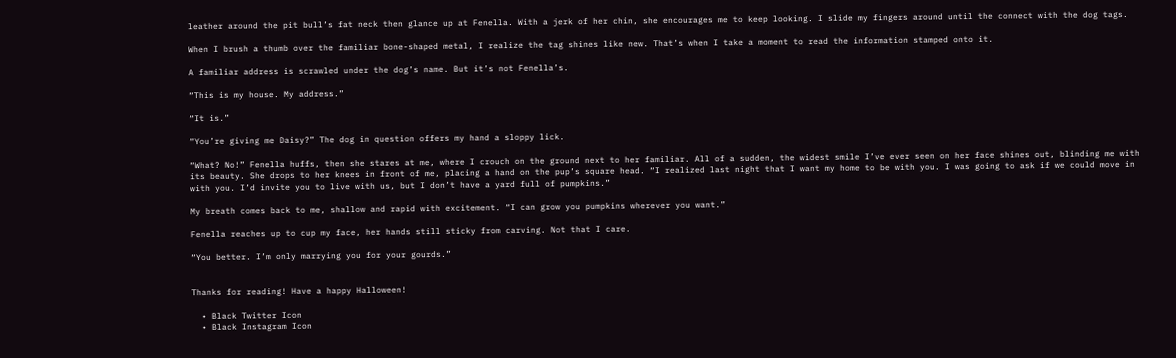leather around the pit bull’s fat neck then glance up at Fenella. With a jerk of her chin, she encourages me to keep looking. I slide my fingers around until the connect with the dog tags.

When I brush a thumb over the familiar bone-shaped metal, I realize the tag shines like new. That’s when I take a moment to read the information stamped onto it.

A familiar address is scrawled under the dog’s name. But it’s not Fenella’s.

“This is my house. My address.”

“It is.”

“You’re giving me Daisy?” The dog in question offers my hand a sloppy lick.

“What? No!” Fenella huffs, then she stares at me, where I crouch on the ground next to her familiar. All of a sudden, the widest smile I’ve ever seen on her face shines out, blinding me with its beauty. She drops to her knees in front of me, placing a hand on the pup’s square head. “I realized last night that I want my home to be with you. I was going to ask if we could move in with you. I’d invite you to live with us, but I don’t have a yard full of pumpkins.”

My breath comes back to me, shallow and rapid with excitement. “I can grow you pumpkins wherever you want.”

Fenella reaches up to cup my face, her hands still sticky from carving. Not that I care.

“You better. I’m only marrying you for your gourds.”


Thanks for reading! Have a happy Halloween!

  • Black Twitter Icon
  • Black Instagram Icon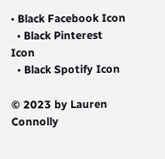• Black Facebook Icon
  • Black Pinterest Icon
  • Black Spotify Icon

© 2023 by Lauren Connolly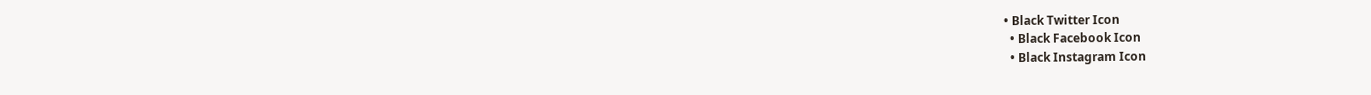• Black Twitter Icon
  • Black Facebook Icon
  • Black Instagram Icon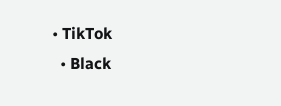• TikTok
  • Black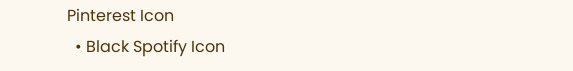Pinterest Icon
  • Black Spotify Icon